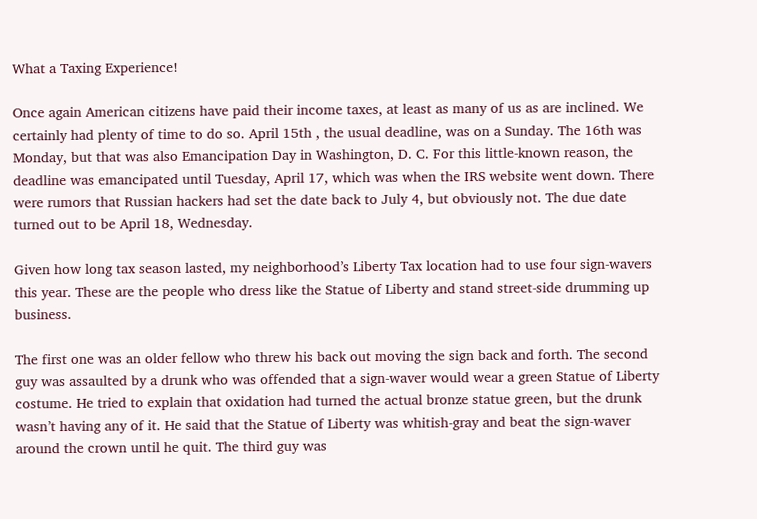What a Taxing Experience!

Once again American citizens have paid their income taxes, at least as many of us as are inclined. We certainly had plenty of time to do so. April 15th , the usual deadline, was on a Sunday. The 16th was Monday, but that was also Emancipation Day in Washington, D. C. For this little-known reason, the deadline was emancipated until Tuesday, April 17, which was when the IRS website went down. There were rumors that Russian hackers had set the date back to July 4, but obviously not. The due date turned out to be April 18, Wednesday.

Given how long tax season lasted, my neighborhood’s Liberty Tax location had to use four sign-wavers this year. These are the people who dress like the Statue of Liberty and stand street-side drumming up business.

The first one was an older fellow who threw his back out moving the sign back and forth. The second guy was assaulted by a drunk who was offended that a sign-waver would wear a green Statue of Liberty costume. He tried to explain that oxidation had turned the actual bronze statue green, but the drunk wasn’t having any of it. He said that the Statue of Liberty was whitish-gray and beat the sign-waver around the crown until he quit. The third guy was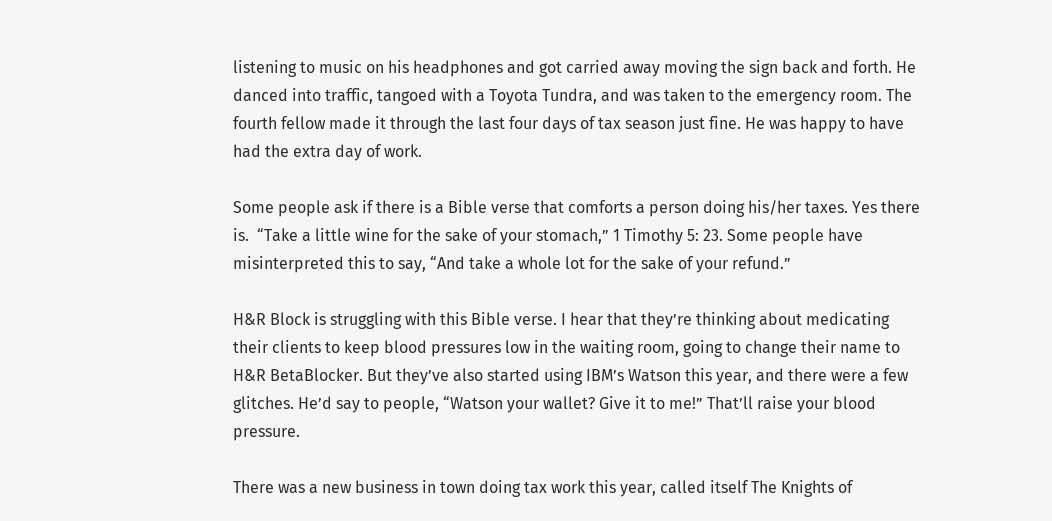listening to music on his headphones and got carried away moving the sign back and forth. He danced into traffic, tangoed with a Toyota Tundra, and was taken to the emergency room. The fourth fellow made it through the last four days of tax season just fine. He was happy to have had the extra day of work.

Some people ask if there is a Bible verse that comforts a person doing his/her taxes. Yes there is.  “Take a little wine for the sake of your stomach,” 1 Timothy 5: 23. Some people have misinterpreted this to say, “And take a whole lot for the sake of your refund.”

H&R Block is struggling with this Bible verse. I hear that they’re thinking about medicating their clients to keep blood pressures low in the waiting room, going to change their name to H&R BetaBlocker. But they’ve also started using IBM’s Watson this year, and there were a few glitches. He’d say to people, “Watson your wallet? Give it to me!” That’ll raise your blood pressure.

There was a new business in town doing tax work this year, called itself The Knights of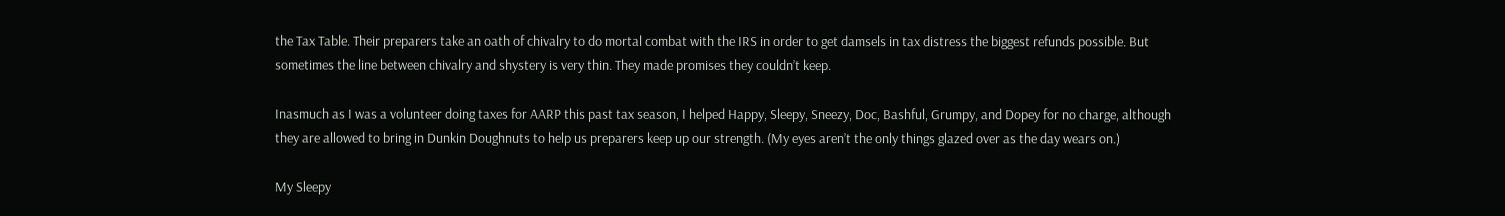the Tax Table. Their preparers take an oath of chivalry to do mortal combat with the IRS in order to get damsels in tax distress the biggest refunds possible. But sometimes the line between chivalry and shystery is very thin. They made promises they couldn’t keep.

Inasmuch as I was a volunteer doing taxes for AARP this past tax season, I helped Happy, Sleepy, Sneezy, Doc, Bashful, Grumpy, and Dopey for no charge, although they are allowed to bring in Dunkin Doughnuts to help us preparers keep up our strength. (My eyes aren’t the only things glazed over as the day wears on.)

My Sleepy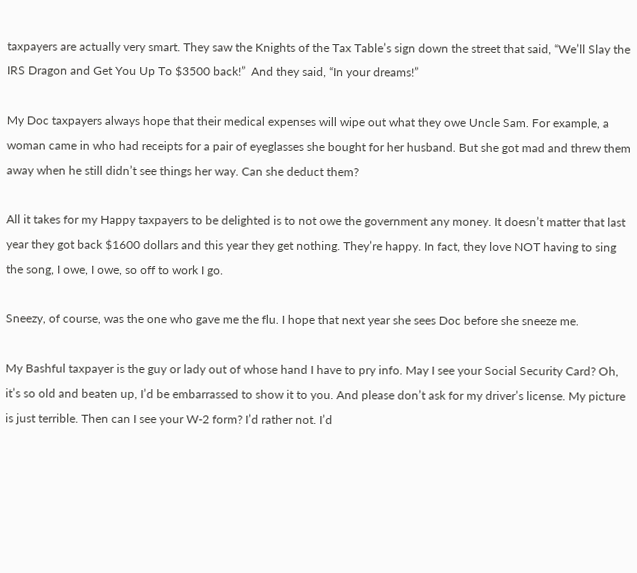taxpayers are actually very smart. They saw the Knights of the Tax Table’s sign down the street that said, “We’ll Slay the IRS Dragon and Get You Up To $3500 back!”  And they said, “In your dreams!”

My Doc taxpayers always hope that their medical expenses will wipe out what they owe Uncle Sam. For example, a woman came in who had receipts for a pair of eyeglasses she bought for her husband. But she got mad and threw them away when he still didn’t see things her way. Can she deduct them?

All it takes for my Happy taxpayers to be delighted is to not owe the government any money. It doesn’t matter that last year they got back $1600 dollars and this year they get nothing. They’re happy. In fact, they love NOT having to sing the song, I owe, I owe, so off to work I go.

Sneezy, of course, was the one who gave me the flu. I hope that next year she sees Doc before she sneeze me.

My Bashful taxpayer is the guy or lady out of whose hand I have to pry info. May I see your Social Security Card? Oh, it’s so old and beaten up, I’d be embarrassed to show it to you. And please don’t ask for my driver’s license. My picture is just terrible. Then can I see your W-2 form? I’d rather not. I’d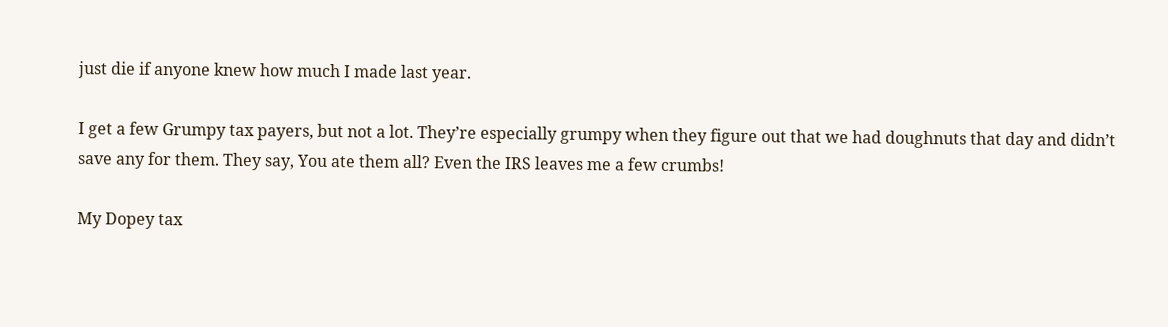just die if anyone knew how much I made last year.

I get a few Grumpy tax payers, but not a lot. They’re especially grumpy when they figure out that we had doughnuts that day and didn’t save any for them. They say, You ate them all? Even the IRS leaves me a few crumbs!

My Dopey tax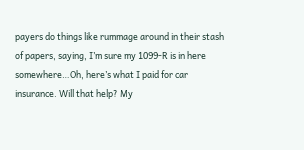payers do things like rummage around in their stash of papers, saying, I’m sure my 1099-R is in here somewhere…Oh, here’s what I paid for car insurance. Will that help? My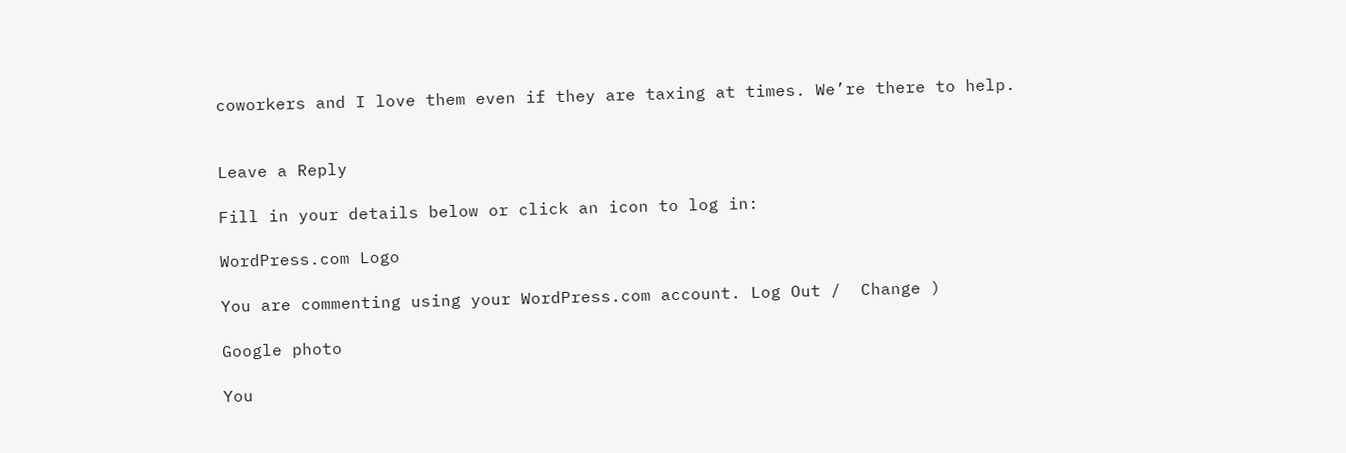coworkers and I love them even if they are taxing at times. We’re there to help.


Leave a Reply

Fill in your details below or click an icon to log in:

WordPress.com Logo

You are commenting using your WordPress.com account. Log Out /  Change )

Google photo

You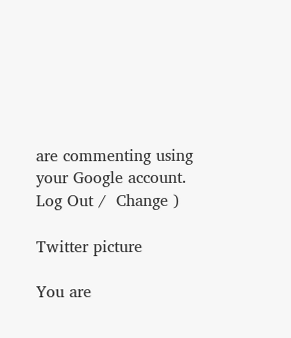are commenting using your Google account. Log Out /  Change )

Twitter picture

You are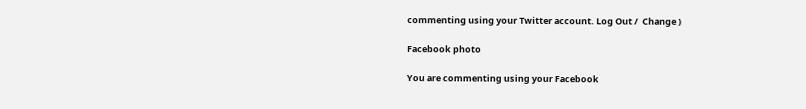commenting using your Twitter account. Log Out /  Change )

Facebook photo

You are commenting using your Facebook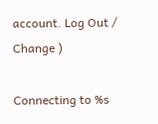account. Log Out /  Change )

Connecting to %s